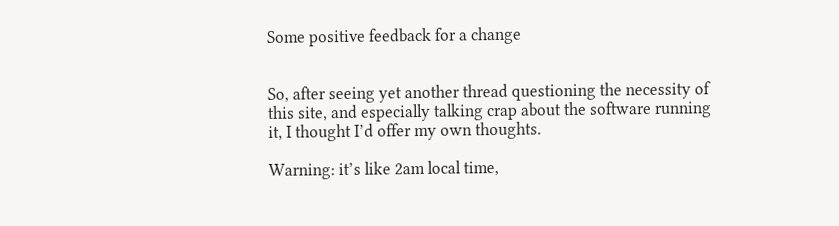Some positive feedback for a change


So, after seeing yet another thread questioning the necessity of this site, and especially talking crap about the software running it, I thought I’d offer my own thoughts.

Warning: it’s like 2am local time,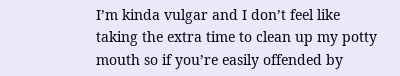I’m kinda vulgar and I don’t feel like taking the extra time to clean up my potty mouth so if you’re easily offended by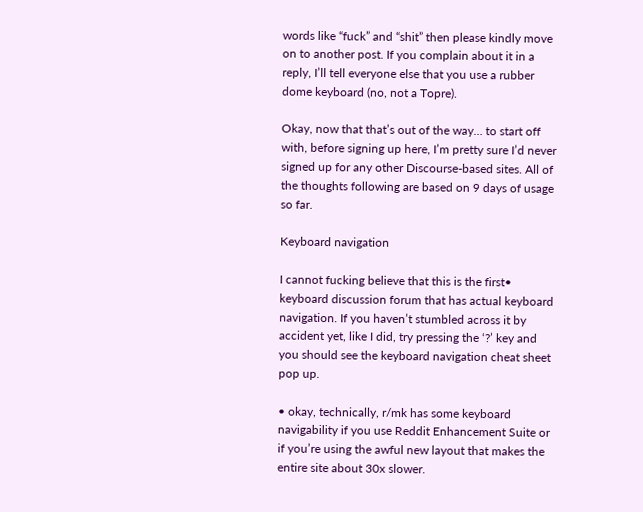words like “fuck” and “shit” then please kindly move on to another post. If you complain about it in a reply, I’ll tell everyone else that you use a rubber dome keyboard (no, not a Topre).

Okay, now that that’s out of the way… to start off with, before signing up here, I’m pretty sure I’d never signed up for any other Discourse-based sites. All of the thoughts following are based on 9 days of usage so far.

Keyboard navigation

I cannot fucking believe that this is the first• keyboard discussion forum that has actual keyboard navigation. If you haven’t stumbled across it by accident yet, like I did, try pressing the ‘?’ key and you should see the keyboard navigation cheat sheet pop up.

• okay, technically, r/mk has some keyboard navigability if you use Reddit Enhancement Suite or if you’re using the awful new layout that makes the entire site about 30x slower.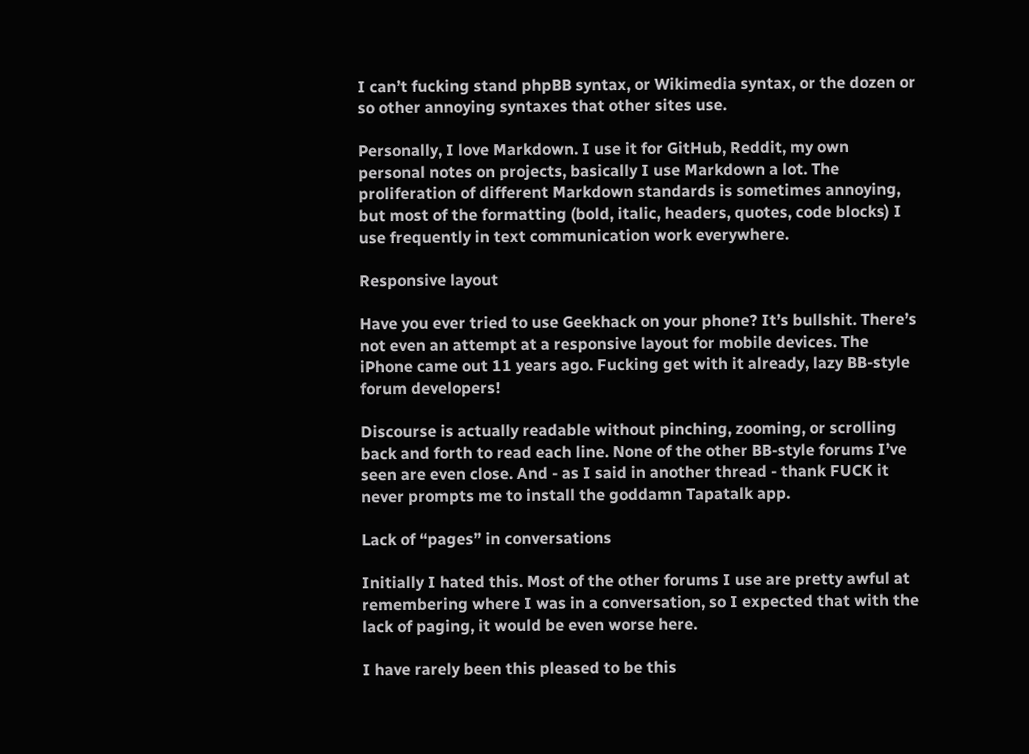I can’t fucking stand phpBB syntax, or Wikimedia syntax, or the dozen or so other annoying syntaxes that other sites use.

Personally, I love Markdown. I use it for GitHub, Reddit, my own personal notes on projects, basically I use Markdown a lot. The proliferation of different Markdown standards is sometimes annoying, but most of the formatting (bold, italic, headers, quotes, code blocks) I use frequently in text communication work everywhere.

Responsive layout

Have you ever tried to use Geekhack on your phone? It’s bullshit. There’s not even an attempt at a responsive layout for mobile devices. The iPhone came out 11 years ago. Fucking get with it already, lazy BB-style forum developers!

Discourse is actually readable without pinching, zooming, or scrolling back and forth to read each line. None of the other BB-style forums I’ve seen are even close. And - as I said in another thread - thank FUCK it never prompts me to install the goddamn Tapatalk app.

Lack of “pages” in conversations

Initially I hated this. Most of the other forums I use are pretty awful at remembering where I was in a conversation, so I expected that with the lack of paging, it would be even worse here.

I have rarely been this pleased to be this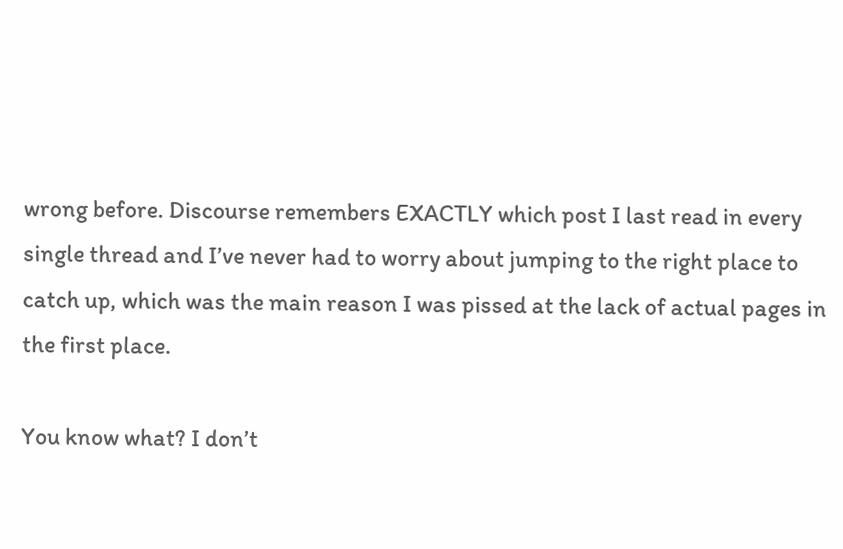wrong before. Discourse remembers EXACTLY which post I last read in every single thread and I’ve never had to worry about jumping to the right place to catch up, which was the main reason I was pissed at the lack of actual pages in the first place.

You know what? I don’t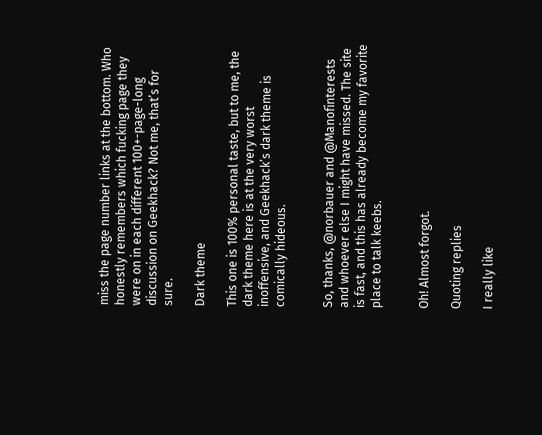miss the page number links at the bottom. Who honestly remembers which fucking page they were on in each different 100+-page-long discussion on Geekhack? Not me, that’s for sure.

Dark theme

This one is 100% personal taste, but to me, the dark theme here is at the very worst inoffensive, and Geekhack’s dark theme is comically hideous.


So, thanks, @norbauer and @Manofinterests and whoever else I might have missed. The site is fast, and this has already become my favorite place to talk keebs.


Oh! Almost forgot.

Quoting replies

I really like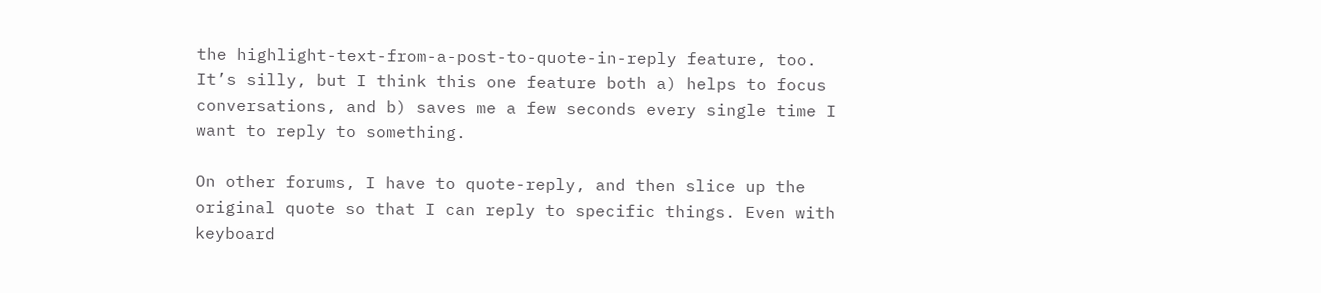the highlight-text-from-a-post-to-quote-in-reply feature, too. It’s silly, but I think this one feature both a) helps to focus conversations, and b) saves me a few seconds every single time I want to reply to something.

On other forums, I have to quote-reply, and then slice up the original quote so that I can reply to specific things. Even with keyboard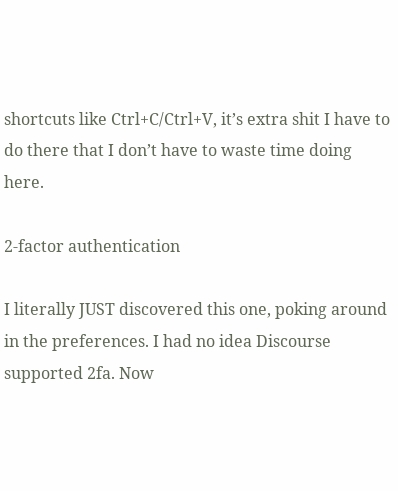shortcuts like Ctrl+C/Ctrl+V, it’s extra shit I have to do there that I don’t have to waste time doing here.

2-factor authentication

I literally JUST discovered this one, poking around in the preferences. I had no idea Discourse supported 2fa. Now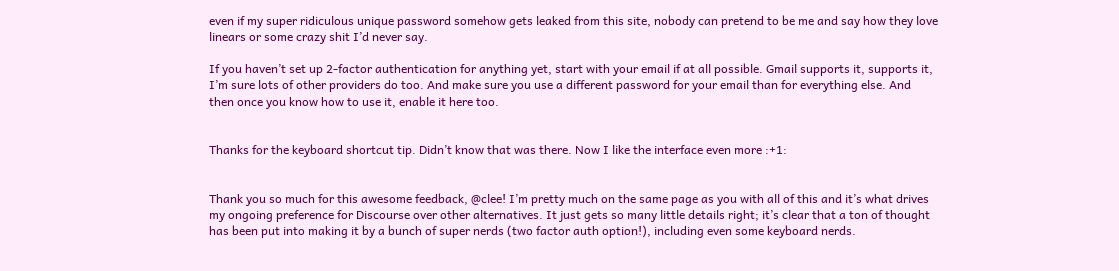even if my super ridiculous unique password somehow gets leaked from this site, nobody can pretend to be me and say how they love linears or some crazy shit I’d never say.

If you haven’t set up 2-factor authentication for anything yet, start with your email if at all possible. Gmail supports it, supports it, I’m sure lots of other providers do too. And make sure you use a different password for your email than for everything else. And then once you know how to use it, enable it here too.


Thanks for the keyboard shortcut tip. Didn’t know that was there. Now I like the interface even more :+1:


Thank you so much for this awesome feedback, @clee! I’m pretty much on the same page as you with all of this and it’s what drives my ongoing preference for Discourse over other alternatives. It just gets so many little details right; it’s clear that a ton of thought has been put into making it by a bunch of super nerds (two factor auth option!), including even some keyboard nerds.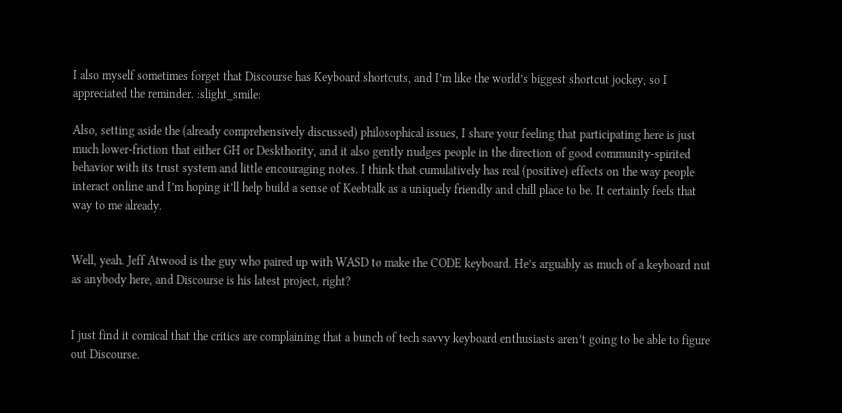I also myself sometimes forget that Discourse has Keyboard shortcuts, and I’m like the world’s biggest shortcut jockey, so I appreciated the reminder. :slight_smile:

Also, setting aside the (already comprehensively discussed) philosophical issues, I share your feeling that participating here is just much lower-friction that either GH or Deskthority, and it also gently nudges people in the direction of good community-spirited behavior with its trust system and little encouraging notes. I think that cumulatively has real (positive) effects on the way people interact online and I’m hoping it’ll help build a sense of Keebtalk as a uniquely friendly and chill place to be. It certainly feels that way to me already.


Well, yeah. Jeff Atwood is the guy who paired up with WASD to make the CODE keyboard. He’s arguably as much of a keyboard nut as anybody here, and Discourse is his latest project, right?


I just find it comical that the critics are complaining that a bunch of tech savvy keyboard enthusiasts aren’t going to be able to figure out Discourse.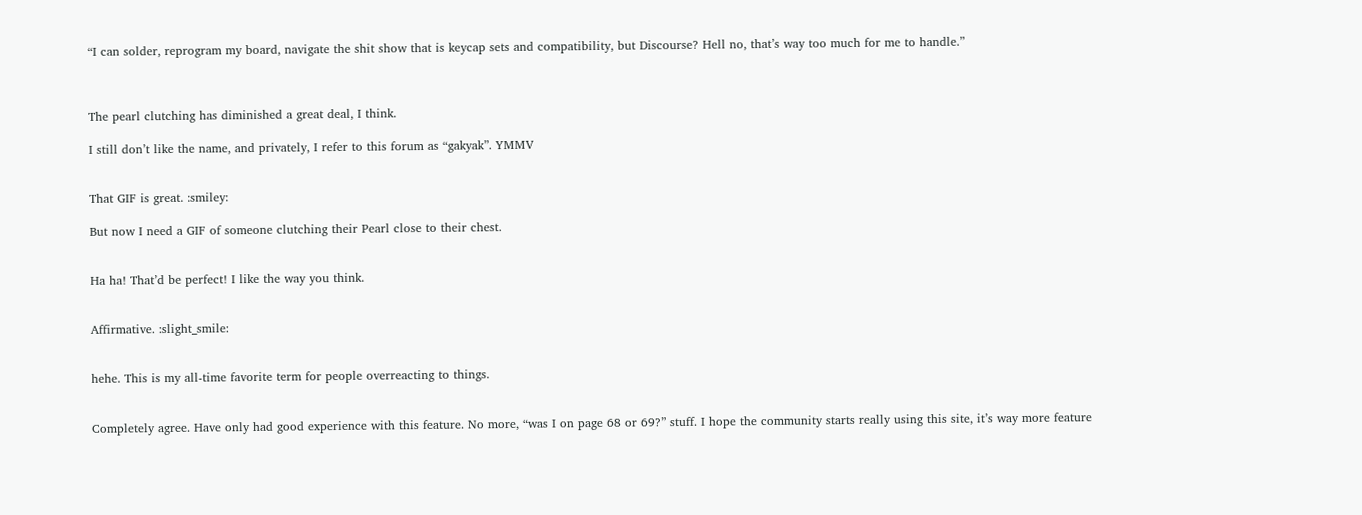“I can solder, reprogram my board, navigate the shit show that is keycap sets and compatibility, but Discourse? Hell no, that’s way too much for me to handle.”



The pearl clutching has diminished a great deal, I think.

I still don’t like the name, and privately, I refer to this forum as “gakyak”. YMMV


That GIF is great. :smiley:

But now I need a GIF of someone clutching their Pearl close to their chest.


Ha ha! That’d be perfect! I like the way you think.


Affirmative. :slight_smile:


hehe. This is my all-time favorite term for people overreacting to things.


Completely agree. Have only had good experience with this feature. No more, “was I on page 68 or 69?” stuff. I hope the community starts really using this site, it’s way more feature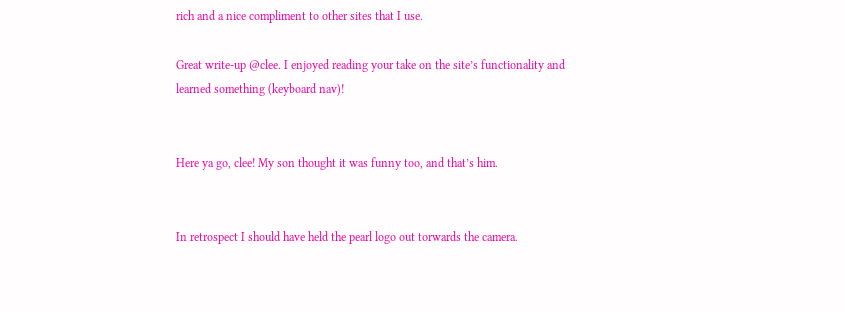rich and a nice compliment to other sites that I use.

Great write-up @clee. I enjoyed reading your take on the site’s functionality and learned something (keyboard nav)!


Here ya go, clee! My son thought it was funny too, and that’s him.


In retrospect I should have held the pearl logo out torwards the camera.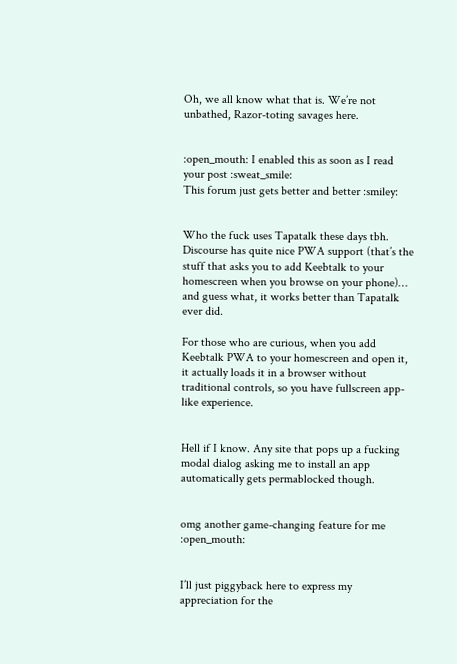Oh, we all know what that is. We’re not unbathed, Razor-toting savages here.


:open_mouth: I enabled this as soon as I read your post :sweat_smile:
This forum just gets better and better :smiley:


Who the fuck uses Tapatalk these days tbh. Discourse has quite nice PWA support (that’s the stuff that asks you to add Keebtalk to your homescreen when you browse on your phone)… and guess what, it works better than Tapatalk ever did.

For those who are curious, when you add Keebtalk PWA to your homescreen and open it, it actually loads it in a browser without traditional controls, so you have fullscreen app-like experience.


Hell if I know. Any site that pops up a fucking modal dialog asking me to install an app automatically gets permablocked though.


omg another game-changing feature for me :open_mouth:


I’ll just piggyback here to express my appreciation for the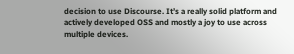decision to use Discourse. It’s a really solid platform and actively developed OSS and mostly a joy to use across multiple devices.